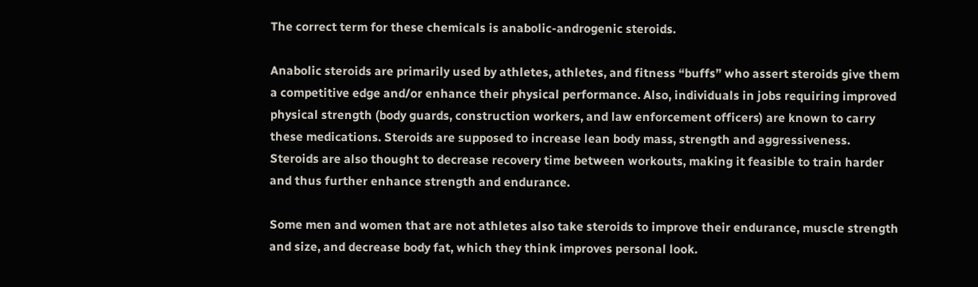The correct term for these chemicals is anabolic-androgenic steroids.

Anabolic steroids are primarily used by athletes, athletes, and fitness “buffs” who assert steroids give them a competitive edge and/or enhance their physical performance. Also, individuals in jobs requiring improved physical strength (body guards, construction workers, and law enforcement officers) are known to carry these medications. Steroids are supposed to increase lean body mass, strength and aggressiveness. Steroids are also thought to decrease recovery time between workouts, making it feasible to train harder and thus further enhance strength and endurance.

Some men and women that are not athletes also take steroids to improve their endurance, muscle strength and size, and decrease body fat, which they think improves personal look.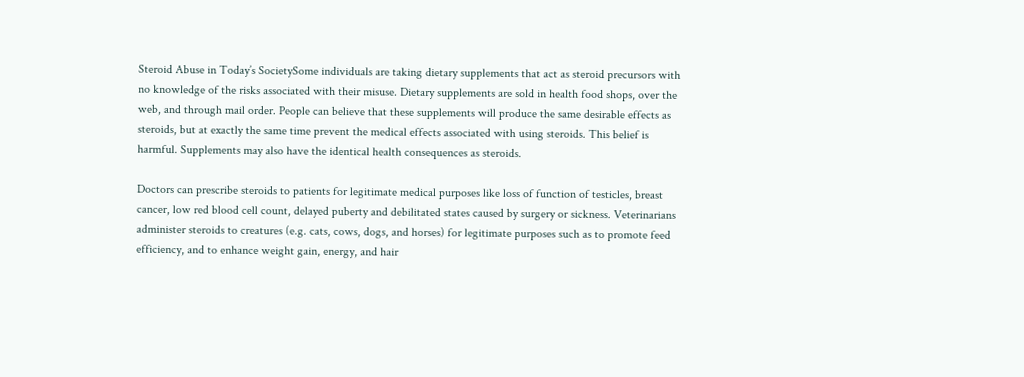Steroid Abuse in Today’s SocietySome individuals are taking dietary supplements that act as steroid precursors with no knowledge of the risks associated with their misuse. Dietary supplements are sold in health food shops, over the web, and through mail order. People can believe that these supplements will produce the same desirable effects as steroids, but at exactly the same time prevent the medical effects associated with using steroids. This belief is harmful. Supplements may also have the identical health consequences as steroids.

Doctors can prescribe steroids to patients for legitimate medical purposes like loss of function of testicles, breast cancer, low red blood cell count, delayed puberty and debilitated states caused by surgery or sickness. Veterinarians administer steroids to creatures (e.g. cats, cows, dogs, and horses) for legitimate purposes such as to promote feed efficiency, and to enhance weight gain, energy, and hair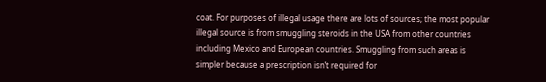coat. For purposes of illegal usage there are lots of sources; the most popular illegal source is from smuggling steroids in the USA from other countries including Mexico and European countries. Smuggling from such areas is simpler because a prescription isn’t required for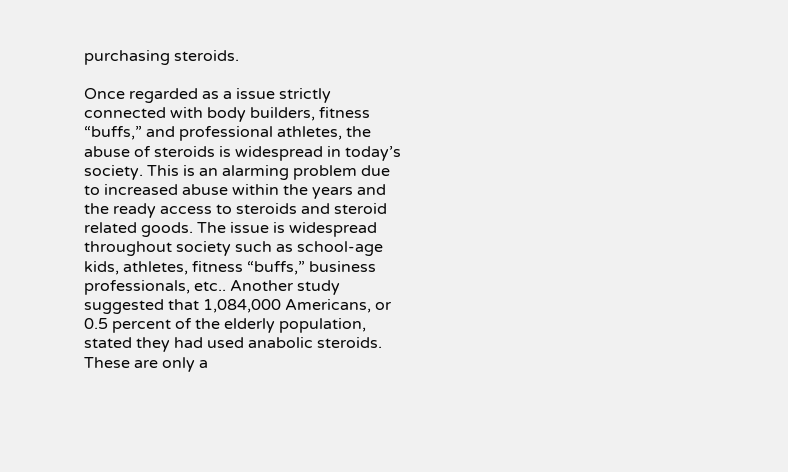purchasing steroids.

Once regarded as a issue strictly connected with body builders, fitness “buffs,” and professional athletes, the abuse of steroids is widespread in today’s society. This is an alarming problem due to increased abuse within the years and the ready access to steroids and steroid related goods. The issue is widespread throughout society such as school-age kids, athletes, fitness “buffs,” business professionals, etc.. Another study suggested that 1,084,000 Americans, or 0.5 percent of the elderly population, stated they had used anabolic steroids. These are only a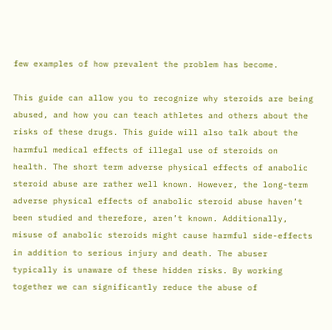few examples of how prevalent the problem has become.

This guide can allow you to recognize why steroids are being abused, and how you can teach athletes and others about the risks of these drugs. This guide will also talk about the harmful medical effects of illegal use of steroids on health. The short term adverse physical effects of anabolic steroid abuse are rather well known. However, the long-term adverse physical effects of anabolic steroid abuse haven’t been studied and therefore, aren’t known. Additionally, misuse of anabolic steroids might cause harmful side-effects in addition to serious injury and death. The abuser typically is unaware of these hidden risks. By working together we can significantly reduce the abuse of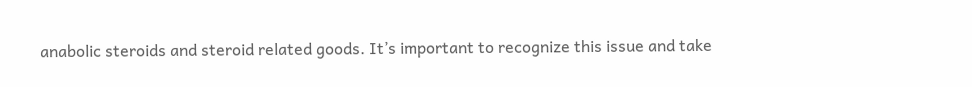anabolic steroids and steroid related goods. It’s important to recognize this issue and take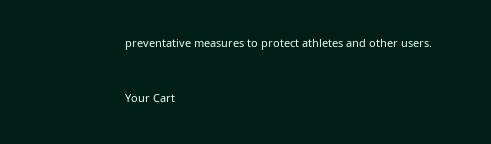preventative measures to protect athletes and other users.


Your Cart